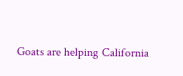Goats are helping California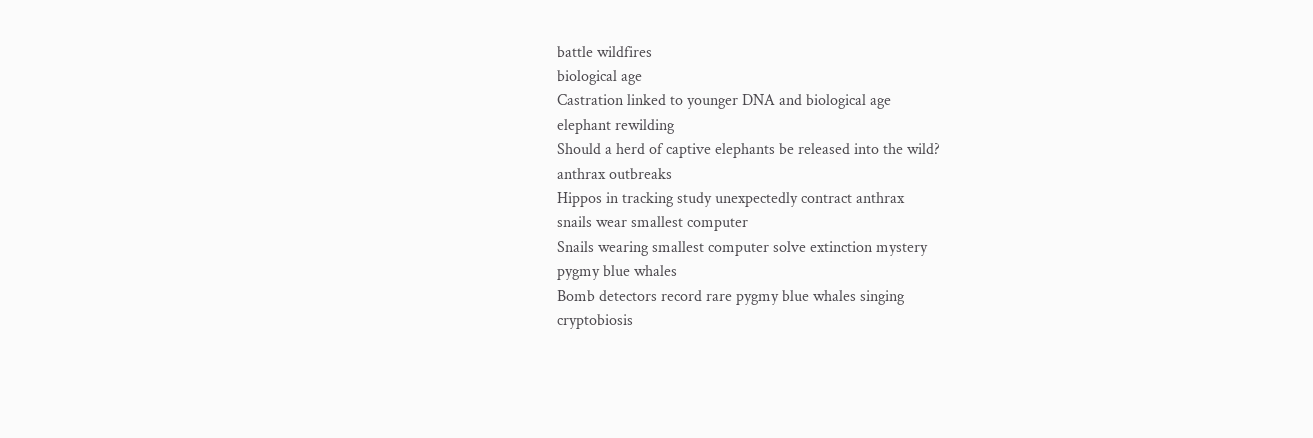battle wildfires
biological age
Castration linked to younger DNA and biological age
elephant rewilding
Should a herd of captive elephants be released into the wild?
anthrax outbreaks
Hippos in tracking study unexpectedly contract anthrax
snails wear smallest computer
Snails wearing smallest computer solve extinction mystery
pygmy blue whales
Bomb detectors record rare pygmy blue whales singing
cryptobiosis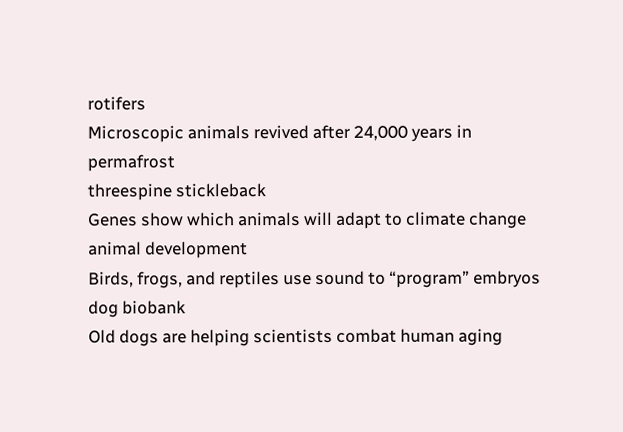rotifers
Microscopic animals revived after 24,000 years in permafrost
threespine stickleback
Genes show which animals will adapt to climate change
animal development
Birds, frogs, and reptiles use sound to “program” embryos
dog biobank
Old dogs are helping scientists combat human aging